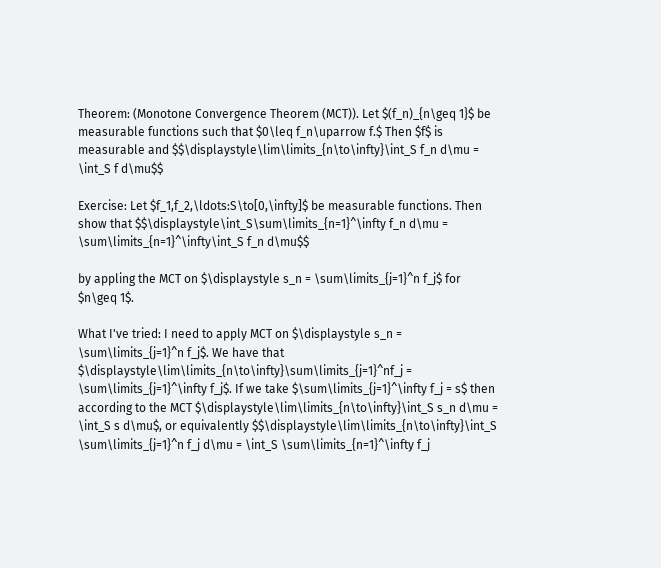Theorem: (Monotone Convergence Theorem (MCT)). Let $(f_n)_{n\geq 1}$ be measurable functions such that $0\leq f_n\uparrow f.$ Then $f$ is measurable and $$\displaystyle\lim\limits_{n\to\infty}\int_S f_n d\mu = \int_S f d\mu$$

Exercise: Let $f_1,f_2,\ldots:S\to[0,\infty]$ be measurable functions. Then show that $$\displaystyle\int_S\sum\limits_{n=1}^\infty f_n d\mu = \sum\limits_{n=1}^\infty\int_S f_n d\mu$$

by appling the MCT on $\displaystyle s_n = \sum\limits_{j=1}^n f_j$ for $n\geq 1$.

What I've tried: I need to apply MCT on $\displaystyle s_n = \sum\limits_{j=1}^n f_j$. We have that $\displaystyle\lim\limits_{n\to\infty}\sum\limits_{j=1}^nf_j = \sum\limits_{j=1}^\infty f_j$. If we take $\sum\limits_{j=1}^\infty f_j = s$ then according to the MCT $\displaystyle\lim\limits_{n\to\infty}\int_S s_n d\mu = \int_S s d\mu$, or equivalently $$\displaystyle\lim\limits_{n\to\infty}\int_S \sum\limits_{j=1}^n f_j d\mu = \int_S \sum\limits_{n=1}^\infty f_j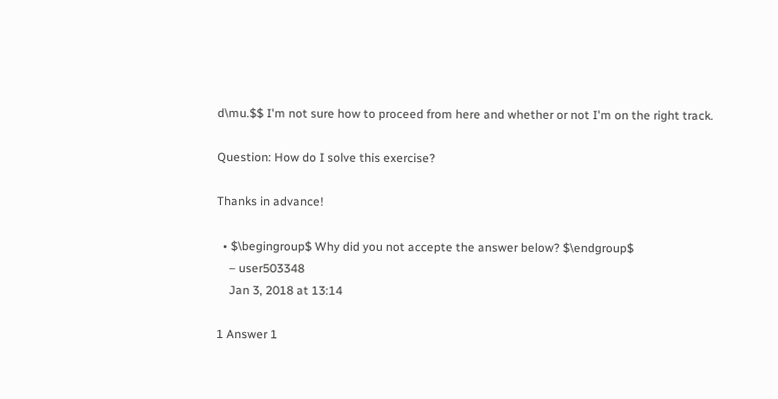d\mu.$$ I'm not sure how to proceed from here and whether or not I'm on the right track.

Question: How do I solve this exercise?

Thanks in advance!

  • $\begingroup$ Why did you not accepte the answer below? $\endgroup$
    – user503348
    Jan 3, 2018 at 13:14

1 Answer 1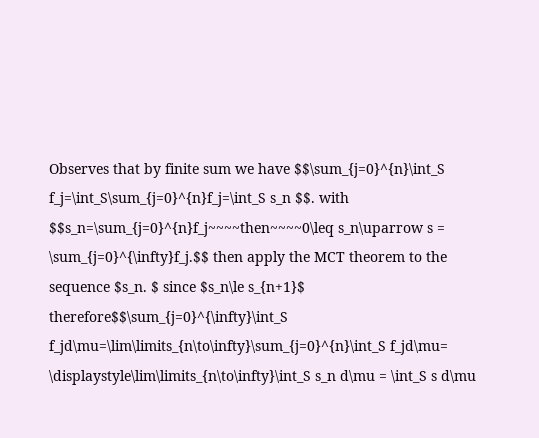Observes that by finite sum we have $$\sum_{j=0}^{n}\int_S f_j=\int_S\sum_{j=0}^{n}f_j=\int_S s_n $$. with $$s_n=\sum_{j=0}^{n}f_j~~~~then~~~~0\leq s_n\uparrow s = \sum_{j=0}^{\infty}f_j.$$ then apply the MCT theorem to the sequence $s_n. $ since $s_n\le s_{n+1}$ therefore$$\sum_{j=0}^{\infty}\int_S f_jd\mu=\lim\limits_{n\to\infty}\sum_{j=0}^{n}\int_S f_jd\mu= \displaystyle\lim\limits_{n\to\infty}\int_S s_n d\mu = \int_S s d\mu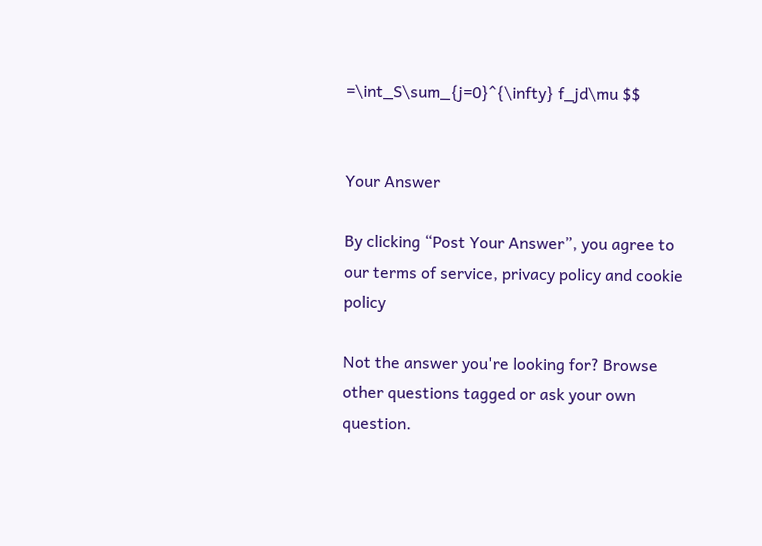=\int_S\sum_{j=0}^{\infty} f_jd\mu $$


Your Answer

By clicking “Post Your Answer”, you agree to our terms of service, privacy policy and cookie policy

Not the answer you're looking for? Browse other questions tagged or ask your own question.